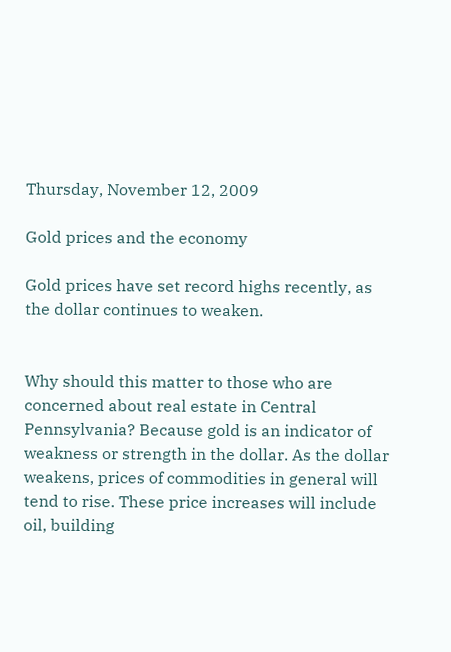Thursday, November 12, 2009

Gold prices and the economy

Gold prices have set record highs recently, as the dollar continues to weaken.


Why should this matter to those who are concerned about real estate in Central Pennsylvania? Because gold is an indicator of weakness or strength in the dollar. As the dollar weakens, prices of commodities in general will tend to rise. These price increases will include oil, building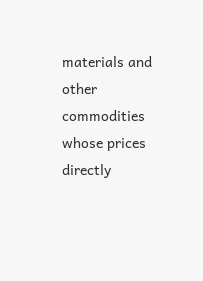materials and other commodities whose prices directly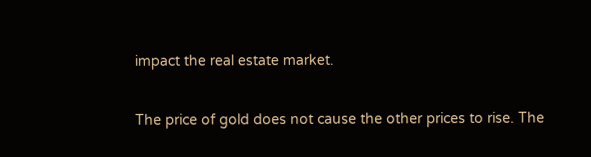impact the real estate market.

The price of gold does not cause the other prices to rise. The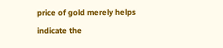price of gold merely helps indicate the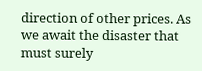direction of other prices. As we await the disaster that must surely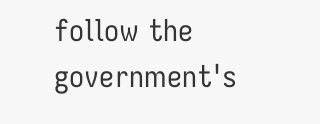follow the government's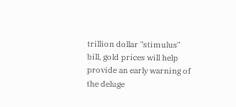trillion dollar "stimulus" bill, gold prices will help provide an early warning of the deluge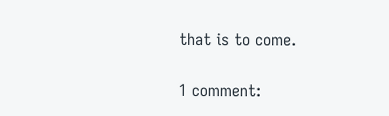that is to come.

1 comment: